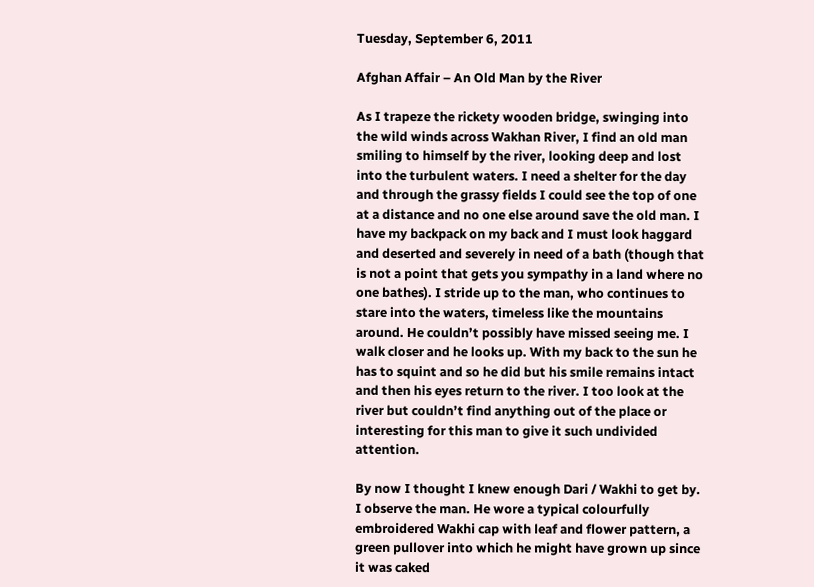Tuesday, September 6, 2011

Afghan Affair – An Old Man by the River

As I trapeze the rickety wooden bridge, swinging into the wild winds across Wakhan River, I find an old man smiling to himself by the river, looking deep and lost into the turbulent waters. I need a shelter for the day and through the grassy fields I could see the top of one at a distance and no one else around save the old man. I have my backpack on my back and I must look haggard and deserted and severely in need of a bath (though that is not a point that gets you sympathy in a land where no one bathes). I stride up to the man, who continues to stare into the waters, timeless like the mountains around. He couldn’t possibly have missed seeing me. I walk closer and he looks up. With my back to the sun he has to squint and so he did but his smile remains intact and then his eyes return to the river. I too look at the river but couldn’t find anything out of the place or interesting for this man to give it such undivided attention.

By now I thought I knew enough Dari / Wakhi to get by. I observe the man. He wore a typical colourfully embroidered Wakhi cap with leaf and flower pattern, a green pullover into which he might have grown up since it was caked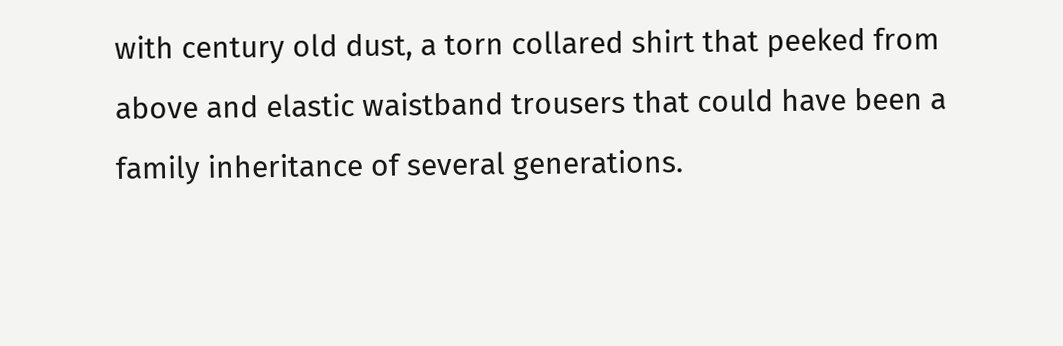with century old dust, a torn collared shirt that peeked from above and elastic waistband trousers that could have been a family inheritance of several generations.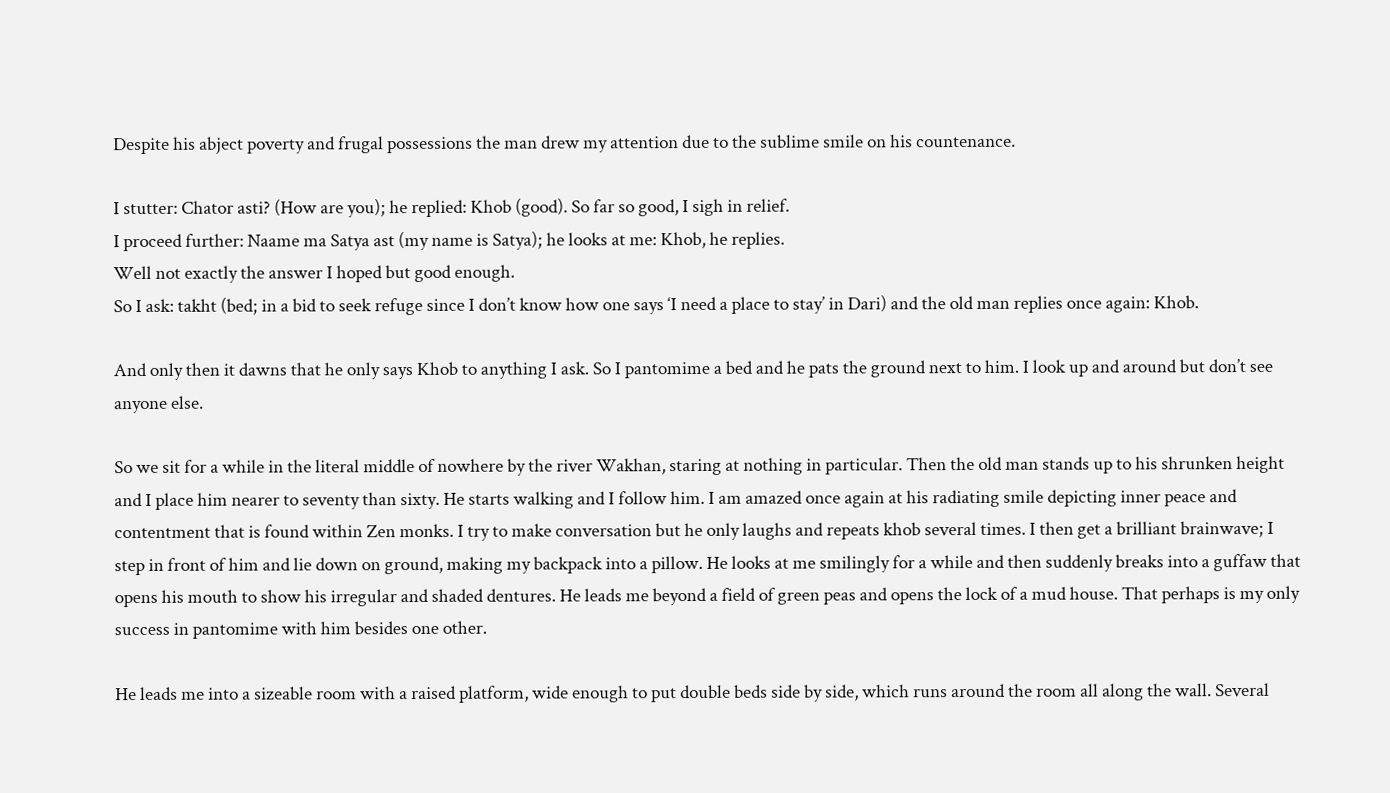Despite his abject poverty and frugal possessions the man drew my attention due to the sublime smile on his countenance.

I stutter: Chator asti? (How are you); he replied: Khob (good). So far so good, I sigh in relief.
I proceed further: Naame ma Satya ast (my name is Satya); he looks at me: Khob, he replies.
Well not exactly the answer I hoped but good enough.
So I ask: takht (bed; in a bid to seek refuge since I don’t know how one says ‘I need a place to stay’ in Dari) and the old man replies once again: Khob.

And only then it dawns that he only says Khob to anything I ask. So I pantomime a bed and he pats the ground next to him. I look up and around but don’t see anyone else.

So we sit for a while in the literal middle of nowhere by the river Wakhan, staring at nothing in particular. Then the old man stands up to his shrunken height and I place him nearer to seventy than sixty. He starts walking and I follow him. I am amazed once again at his radiating smile depicting inner peace and contentment that is found within Zen monks. I try to make conversation but he only laughs and repeats khob several times. I then get a brilliant brainwave; I step in front of him and lie down on ground, making my backpack into a pillow. He looks at me smilingly for a while and then suddenly breaks into a guffaw that opens his mouth to show his irregular and shaded dentures. He leads me beyond a field of green peas and opens the lock of a mud house. That perhaps is my only success in pantomime with him besides one other.

He leads me into a sizeable room with a raised platform, wide enough to put double beds side by side, which runs around the room all along the wall. Several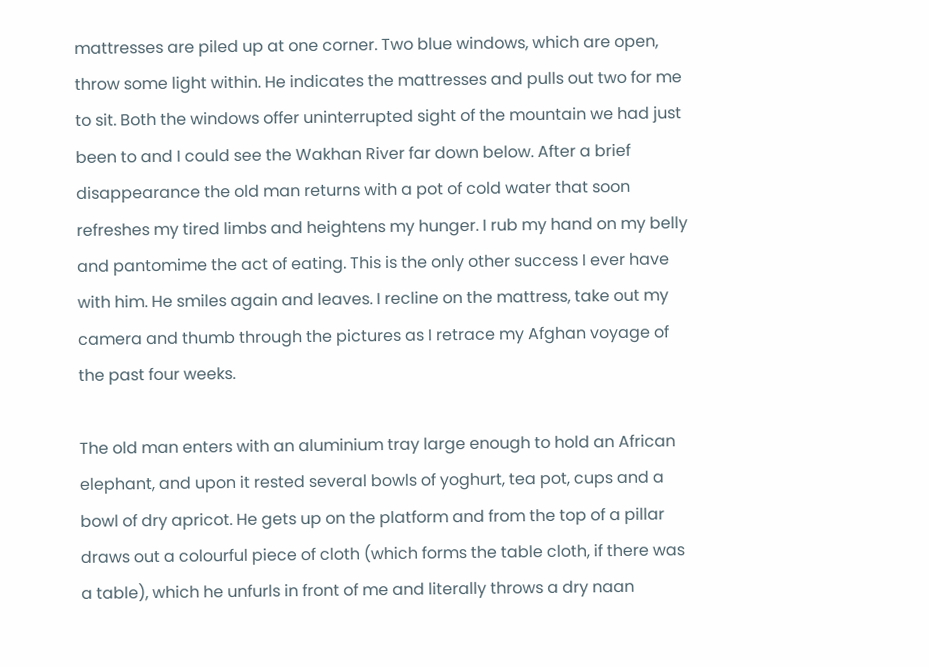mattresses are piled up at one corner. Two blue windows, which are open, throw some light within. He indicates the mattresses and pulls out two for me to sit. Both the windows offer uninterrupted sight of the mountain we had just been to and I could see the Wakhan River far down below. After a brief disappearance the old man returns with a pot of cold water that soon refreshes my tired limbs and heightens my hunger. I rub my hand on my belly and pantomime the act of eating. This is the only other success I ever have with him. He smiles again and leaves. I recline on the mattress, take out my camera and thumb through the pictures as I retrace my Afghan voyage of the past four weeks.

The old man enters with an aluminium tray large enough to hold an African elephant, and upon it rested several bowls of yoghurt, tea pot, cups and a bowl of dry apricot. He gets up on the platform and from the top of a pillar draws out a colourful piece of cloth (which forms the table cloth, if there was a table), which he unfurls in front of me and literally throws a dry naan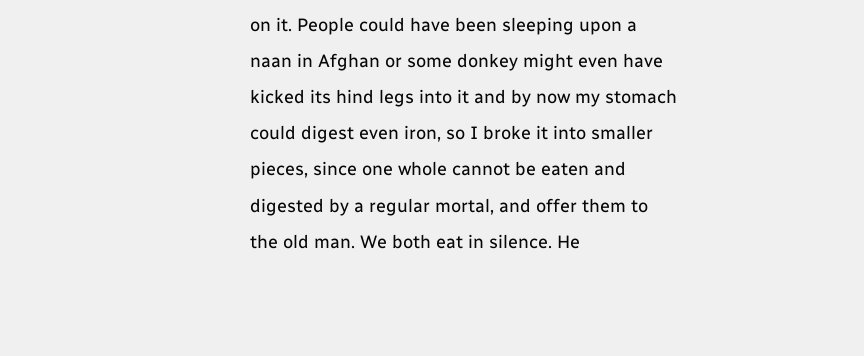on it. People could have been sleeping upon a naan in Afghan or some donkey might even have kicked its hind legs into it and by now my stomach could digest even iron, so I broke it into smaller pieces, since one whole cannot be eaten and digested by a regular mortal, and offer them to the old man. We both eat in silence. He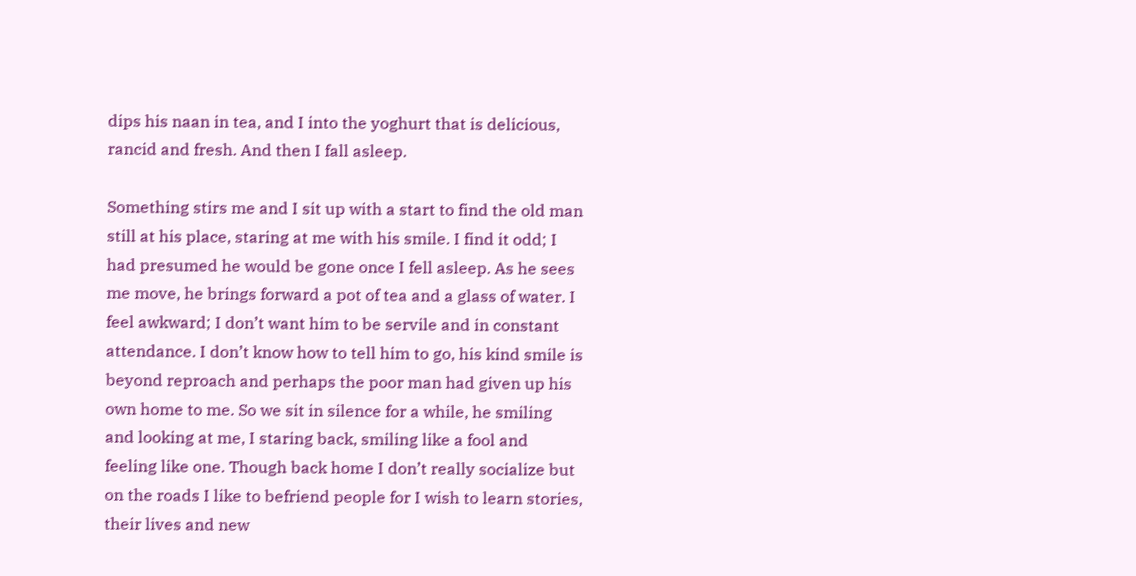dips his naan in tea, and I into the yoghurt that is delicious, rancid and fresh. And then I fall asleep.

Something stirs me and I sit up with a start to find the old man still at his place, staring at me with his smile. I find it odd; I had presumed he would be gone once I fell asleep. As he sees me move, he brings forward a pot of tea and a glass of water. I feel awkward; I don’t want him to be servile and in constant attendance. I don’t know how to tell him to go, his kind smile is beyond reproach and perhaps the poor man had given up his own home to me. So we sit in silence for a while, he smiling and looking at me, I staring back, smiling like a fool and feeling like one. Though back home I don’t really socialize but on the roads I like to befriend people for I wish to learn stories, their lives and new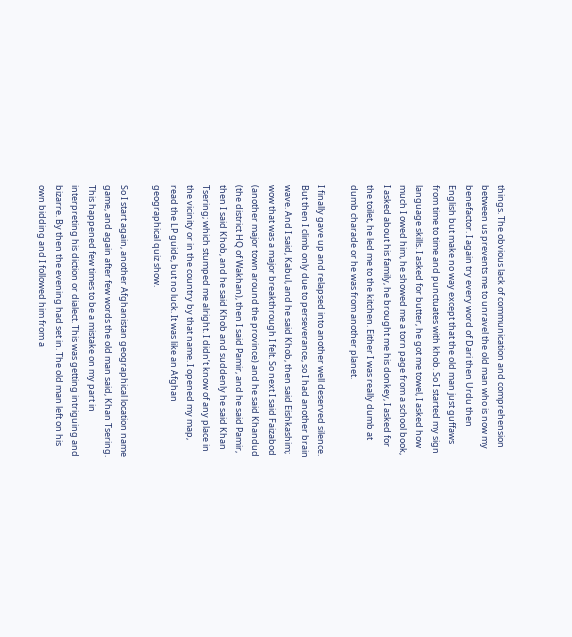things. The obvious lack of communication and comprehension between us prevents me to unravel the old man who is now my benefactor. I again try every word of Dari then Urdu then English but make no way except that the old man just guffaws from time to time and punctuates with khob. So I started my sign language skills. I asked for butter, he got me towel, I asked how much I owed him, he showed me a torn page from a school book, I asked about his family, he brought me his donkey, I asked for the toilet, he led me to the kitchen. Either I was really dumb at dumb charade or he was from another planet.

I finally gave up and relapsed into another well deserved silence. But then I climb only due to perseverance, so I had another brain wave. And I said, Kabul, and he said Khob, then said Eishkashim; wow that was a major breakthrough I felt. So next I said Faizabod (another major town around the province) and he said Khandud (the district HQ of Wakhan), then I said Pamir, and he said Pamir, then I said Khob, and he said Khob and suddenly he said Khan Tsering; which stumped me alright. I didn’t know of any place in the vicinity or in the country by that name. I opened my map, read the LP guide, but no luck. It was like an Afghan geographical quiz show.

So I start again, another Afghanistan geographical location name game, and again after few words the old man said, Khan Tsering. This happened few times to be a mistake on my part in interpreting his diction or dialect. This was getting intriguing and bizarre. By then the evening had set in. The old man left on his own bidding and I followed him from a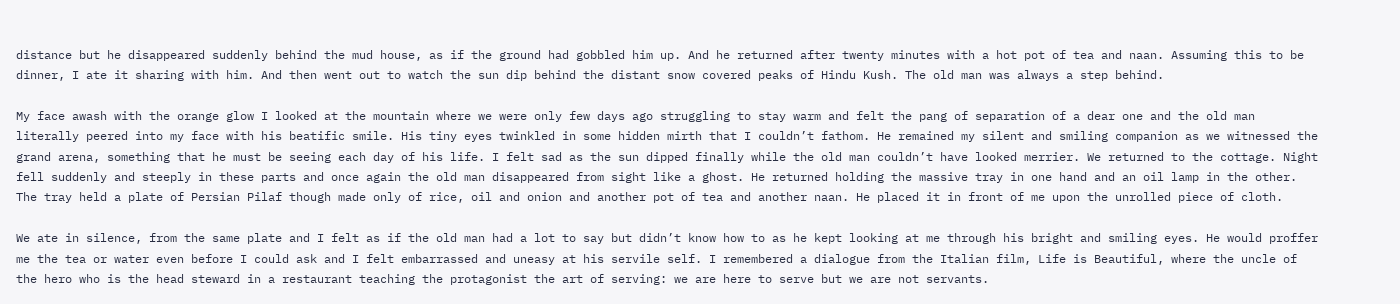distance but he disappeared suddenly behind the mud house, as if the ground had gobbled him up. And he returned after twenty minutes with a hot pot of tea and naan. Assuming this to be dinner, I ate it sharing with him. And then went out to watch the sun dip behind the distant snow covered peaks of Hindu Kush. The old man was always a step behind.

My face awash with the orange glow I looked at the mountain where we were only few days ago struggling to stay warm and felt the pang of separation of a dear one and the old man literally peered into my face with his beatific smile. His tiny eyes twinkled in some hidden mirth that I couldn’t fathom. He remained my silent and smiling companion as we witnessed the grand arena, something that he must be seeing each day of his life. I felt sad as the sun dipped finally while the old man couldn’t have looked merrier. We returned to the cottage. Night fell suddenly and steeply in these parts and once again the old man disappeared from sight like a ghost. He returned holding the massive tray in one hand and an oil lamp in the other. The tray held a plate of Persian Pilaf though made only of rice, oil and onion and another pot of tea and another naan. He placed it in front of me upon the unrolled piece of cloth.

We ate in silence, from the same plate and I felt as if the old man had a lot to say but didn’t know how to as he kept looking at me through his bright and smiling eyes. He would proffer me the tea or water even before I could ask and I felt embarrassed and uneasy at his servile self. I remembered a dialogue from the Italian film, Life is Beautiful, where the uncle of the hero who is the head steward in a restaurant teaching the protagonist the art of serving: we are here to serve but we are not servants.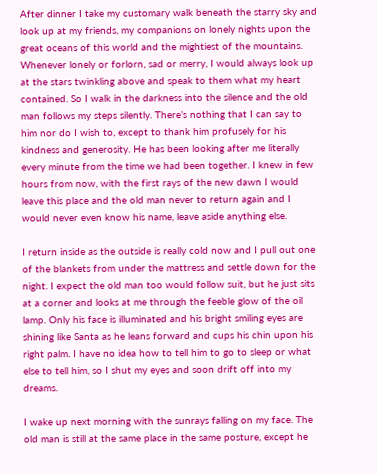After dinner I take my customary walk beneath the starry sky and look up at my friends, my companions on lonely nights upon the great oceans of this world and the mightiest of the mountains. Whenever lonely or forlorn, sad or merry, I would always look up at the stars twinkling above and speak to them what my heart contained. So I walk in the darkness into the silence and the old man follows my steps silently. There’s nothing that I can say to him nor do I wish to, except to thank him profusely for his kindness and generosity. He has been looking after me literally every minute from the time we had been together. I knew in few hours from now, with the first rays of the new dawn I would leave this place and the old man never to return again and I would never even know his name, leave aside anything else.

I return inside as the outside is really cold now and I pull out one of the blankets from under the mattress and settle down for the night. I expect the old man too would follow suit, but he just sits at a corner and looks at me through the feeble glow of the oil lamp. Only his face is illuminated and his bright smiling eyes are shining like Santa as he leans forward and cups his chin upon his right palm. I have no idea how to tell him to go to sleep or what else to tell him, so I shut my eyes and soon drift off into my dreams.

I wake up next morning with the sunrays falling on my face. The old man is still at the same place in the same posture, except he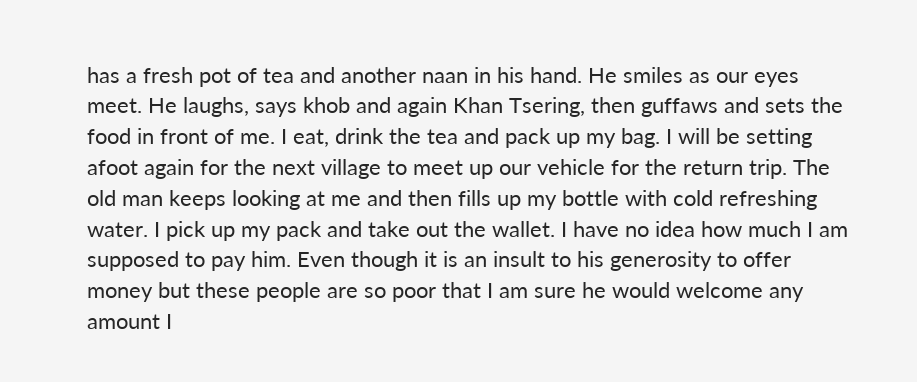has a fresh pot of tea and another naan in his hand. He smiles as our eyes meet. He laughs, says khob and again Khan Tsering, then guffaws and sets the food in front of me. I eat, drink the tea and pack up my bag. I will be setting afoot again for the next village to meet up our vehicle for the return trip. The old man keeps looking at me and then fills up my bottle with cold refreshing water. I pick up my pack and take out the wallet. I have no idea how much I am supposed to pay him. Even though it is an insult to his generosity to offer money but these people are so poor that I am sure he would welcome any amount I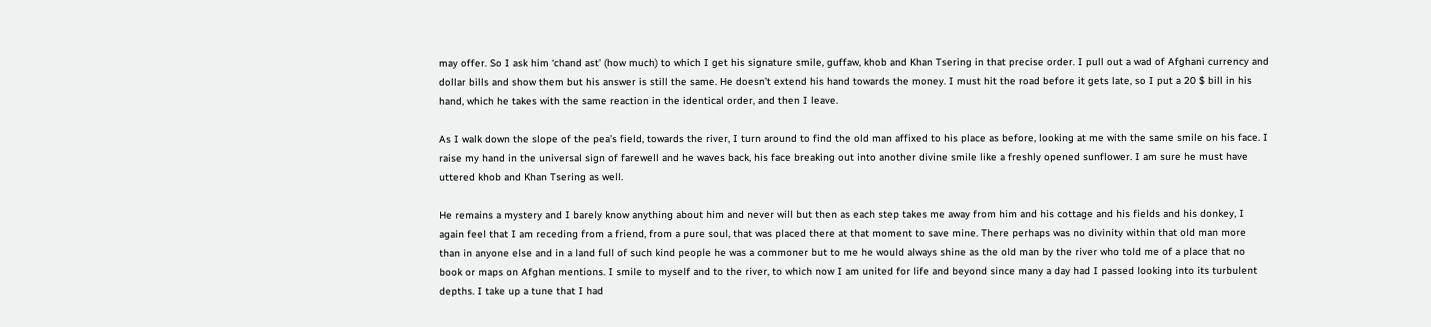may offer. So I ask him ‘chand ast’ (how much) to which I get his signature smile, guffaw, khob and Khan Tsering in that precise order. I pull out a wad of Afghani currency and dollar bills and show them but his answer is still the same. He doesn’t extend his hand towards the money. I must hit the road before it gets late, so I put a 20 $ bill in his hand, which he takes with the same reaction in the identical order, and then I leave.

As I walk down the slope of the pea’s field, towards the river, I turn around to find the old man affixed to his place as before, looking at me with the same smile on his face. I raise my hand in the universal sign of farewell and he waves back, his face breaking out into another divine smile like a freshly opened sunflower. I am sure he must have uttered khob and Khan Tsering as well.

He remains a mystery and I barely know anything about him and never will but then as each step takes me away from him and his cottage and his fields and his donkey, I again feel that I am receding from a friend, from a pure soul, that was placed there at that moment to save mine. There perhaps was no divinity within that old man more than in anyone else and in a land full of such kind people he was a commoner but to me he would always shine as the old man by the river who told me of a place that no book or maps on Afghan mentions. I smile to myself and to the river, to which now I am united for life and beyond since many a day had I passed looking into its turbulent depths. I take up a tune that I had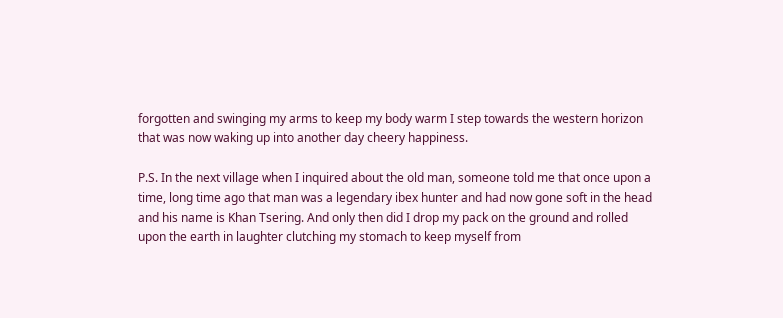forgotten and swinging my arms to keep my body warm I step towards the western horizon that was now waking up into another day cheery happiness.

P.S. In the next village when I inquired about the old man, someone told me that once upon a time, long time ago that man was a legendary ibex hunter and had now gone soft in the head and his name is Khan Tsering. And only then did I drop my pack on the ground and rolled upon the earth in laughter clutching my stomach to keep myself from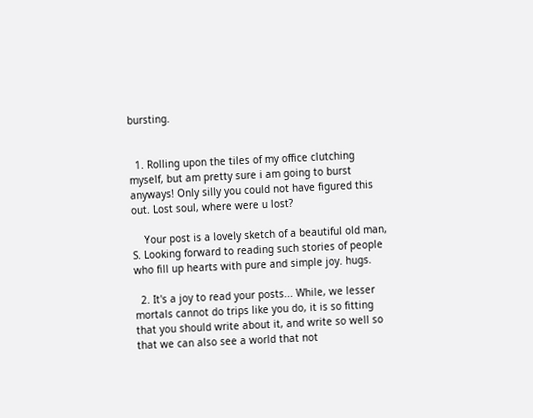bursting.


  1. Rolling upon the tiles of my office clutching myself, but am pretty sure i am going to burst anyways! Only silly you could not have figured this out. Lost soul, where were u lost?

    Your post is a lovely sketch of a beautiful old man, S. Looking forward to reading such stories of people who fill up hearts with pure and simple joy. hugs.

  2. It's a joy to read your posts... While, we lesser mortals cannot do trips like you do, it is so fitting that you should write about it, and write so well so that we can also see a world that not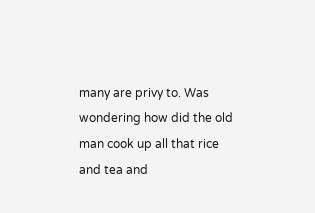many are privy to. Was wondering how did the old man cook up all that rice and tea and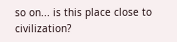so on... is this place close to civilization?